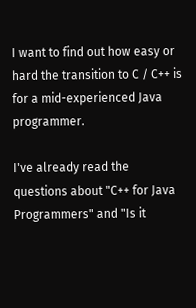I want to find out how easy or hard the transition to C / C++ is for a mid-experienced Java programmer.

I've already read the questions about "C++ for Java Programmers" and "Is it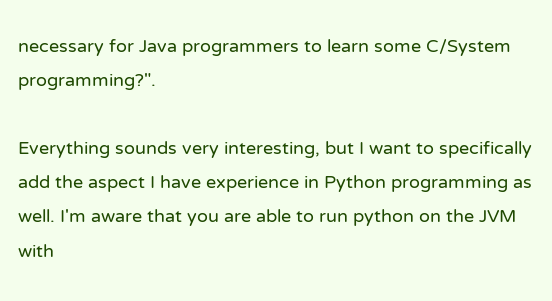necessary for Java programmers to learn some C/System programming?".

Everything sounds very interesting, but I want to specifically add the aspect I have experience in Python programming as well. I'm aware that you are able to run python on the JVM with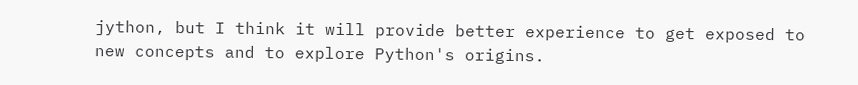jython, but I think it will provide better experience to get exposed to new concepts and to explore Python's origins.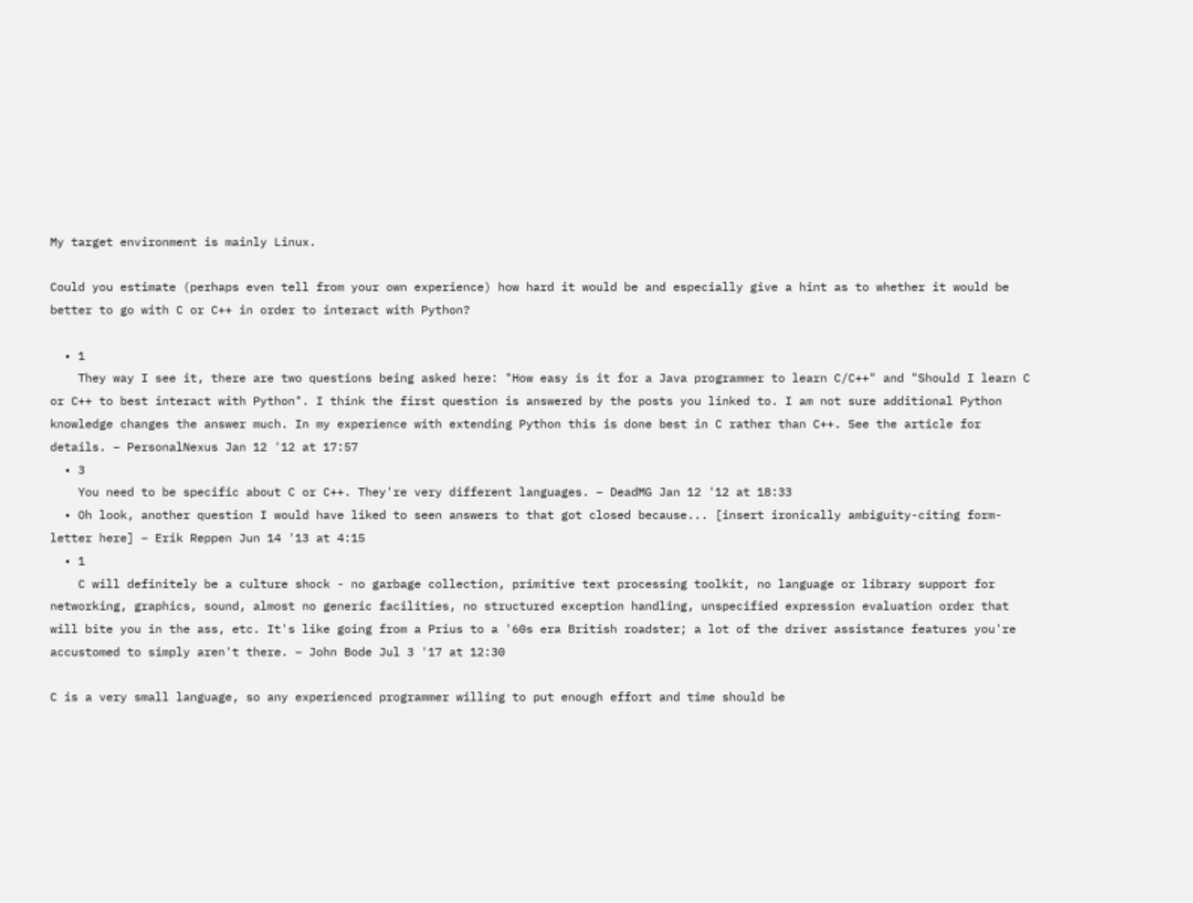My target environment is mainly Linux.

Could you estimate (perhaps even tell from your own experience) how hard it would be and especially give a hint as to whether it would be better to go with C or C++ in order to interact with Python?

  • 1
    They way I see it, there are two questions being asked here: "How easy is it for a Java programmer to learn C/C++" and "Should I learn C or C++ to best interact with Python". I think the first question is answered by the posts you linked to. I am not sure additional Python knowledge changes the answer much. In my experience with extending Python this is done best in C rather than C++. See the article for details. – PersonalNexus Jan 12 '12 at 17:57
  • 3
    You need to be specific about C or C++. They're very different languages. – DeadMG Jan 12 '12 at 18:33
  • Oh look, another question I would have liked to seen answers to that got closed because... [insert ironically ambiguity-citing form-letter here] – Erik Reppen Jun 14 '13 at 4:15
  • 1
    C will definitely be a culture shock - no garbage collection, primitive text processing toolkit, no language or library support for networking, graphics, sound, almost no generic facilities, no structured exception handling, unspecified expression evaluation order that will bite you in the ass, etc. It's like going from a Prius to a '60s era British roadster; a lot of the driver assistance features you're accustomed to simply aren't there. – John Bode Jul 3 '17 at 12:30

C is a very small language, so any experienced programmer willing to put enough effort and time should be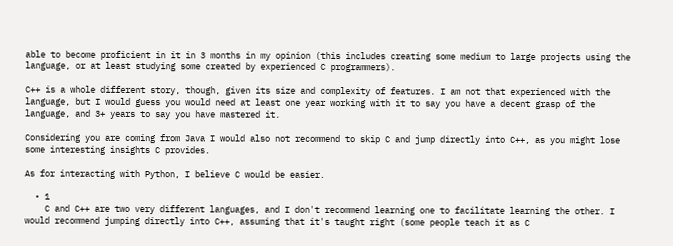able to become proficient in it in 3 months in my opinion (this includes creating some medium to large projects using the language, or at least studying some created by experienced C programmers).

C++ is a whole different story, though, given its size and complexity of features. I am not that experienced with the language, but I would guess you would need at least one year working with it to say you have a decent grasp of the language, and 3+ years to say you have mastered it.

Considering you are coming from Java I would also not recommend to skip C and jump directly into C++, as you might lose some interesting insights C provides.

As for interacting with Python, I believe C would be easier.

  • 1
    C and C++ are two very different languages, and I don't recommend learning one to facilitate learning the other. I would recommend jumping directly into C++, assuming that it's taught right (some people teach it as C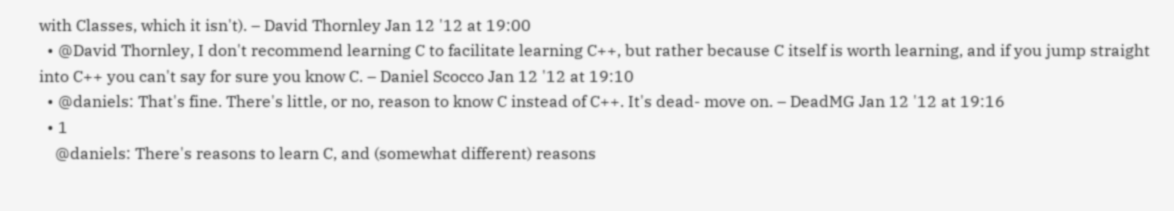with Classes, which it isn't). – David Thornley Jan 12 '12 at 19:00
  • @David Thornley, I don't recommend learning C to facilitate learning C++, but rather because C itself is worth learning, and if you jump straight into C++ you can't say for sure you know C. – Daniel Scocco Jan 12 '12 at 19:10
  • @daniels: That's fine. There's little, or no, reason to know C instead of C++. It's dead- move on. – DeadMG Jan 12 '12 at 19:16
  • 1
    @daniels: There's reasons to learn C, and (somewhat different) reasons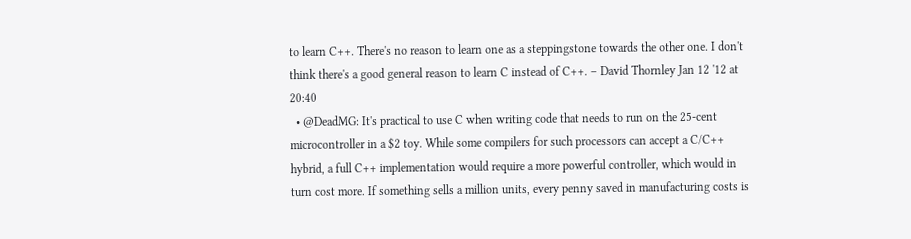to learn C++. There's no reason to learn one as a steppingstone towards the other one. I don't think there's a good general reason to learn C instead of C++. – David Thornley Jan 12 '12 at 20:40
  • @DeadMG: It's practical to use C when writing code that needs to run on the 25-cent microcontroller in a $2 toy. While some compilers for such processors can accept a C/C++ hybrid, a full C++ implementation would require a more powerful controller, which would in turn cost more. If something sells a million units, every penny saved in manufacturing costs is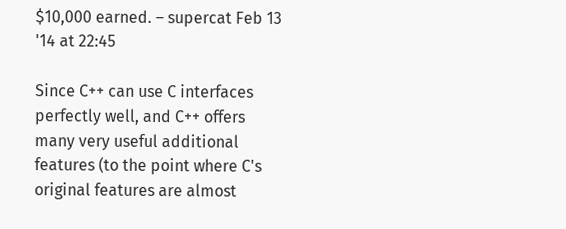$10,000 earned. – supercat Feb 13 '14 at 22:45

Since C++ can use C interfaces perfectly well, and C++ offers many very useful additional features (to the point where C's original features are almost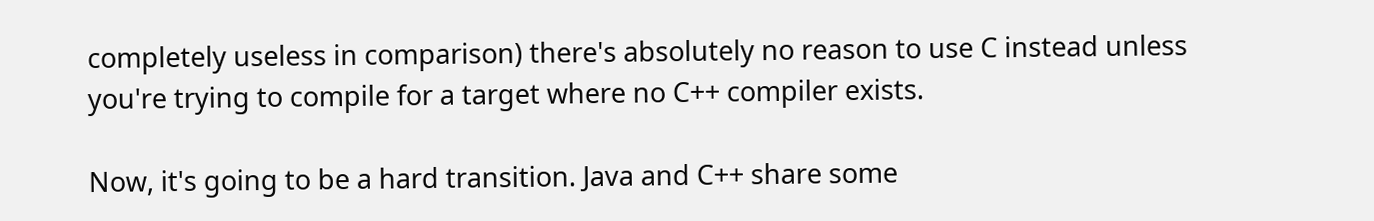completely useless in comparison) there's absolutely no reason to use C instead unless you're trying to compile for a target where no C++ compiler exists.

Now, it's going to be a hard transition. Java and C++ share some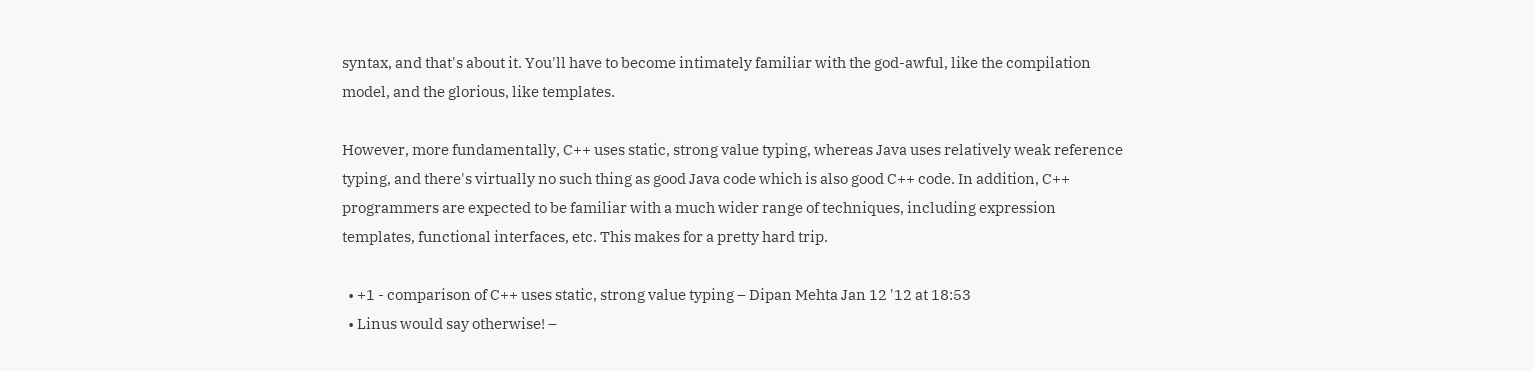syntax, and that's about it. You'll have to become intimately familiar with the god-awful, like the compilation model, and the glorious, like templates.

However, more fundamentally, C++ uses static, strong value typing, whereas Java uses relatively weak reference typing, and there's virtually no such thing as good Java code which is also good C++ code. In addition, C++ programmers are expected to be familiar with a much wider range of techniques, including expression templates, functional interfaces, etc. This makes for a pretty hard trip.

  • +1 - comparison of C++ uses static, strong value typing – Dipan Mehta Jan 12 '12 at 18:53
  • Linus would say otherwise! –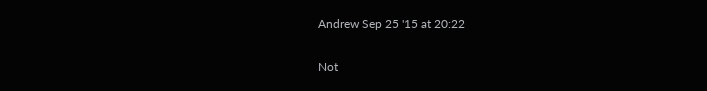Andrew Sep 25 '15 at 20:22

Not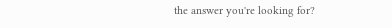the answer you're looking for?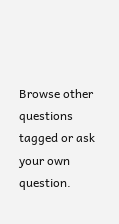Browse other questions tagged or ask your own question.